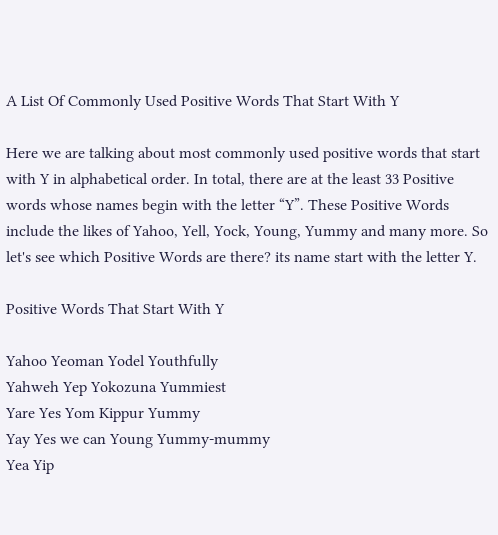A List Of Commonly Used Positive Words That Start With Y

Here we are talking about most commonly used positive words that start with Y in alphabetical order. In total, there are at the least 33 Positive words whose names begin with the letter “Y”. These Positive Words include the likes of Yahoo, Yell, Yock, Young, Yummy and many more. So let's see which Positive Words are there? its name start with the letter Y.

Positive Words That Start With Y

Yahoo Yeoman Yodel Youthfully
Yahweh Yep Yokozuna Yummiest
Yare Yes Yom Kippur Yummy
Yay Yes we can Young Yummy-mummy
Yea Yip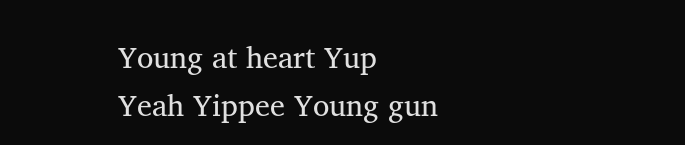Young at heart Yup
Yeah Yippee Young gun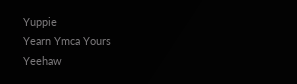Yuppie
Yearn Ymca Yours
Yeehaw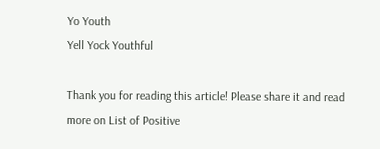Yo Youth
Yell Yock Youthful

Thank you for reading this article! Please share it and read more on List of Positive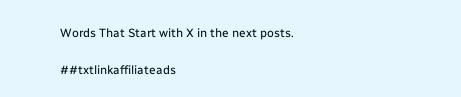Words That Start with X in the next posts.

##txtlinkaffiliateads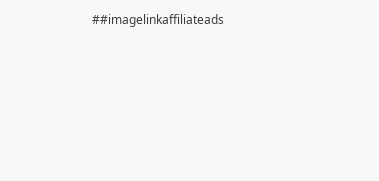##imagelinkaffiliateads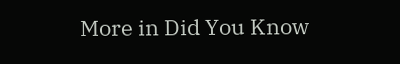More in Did You Know